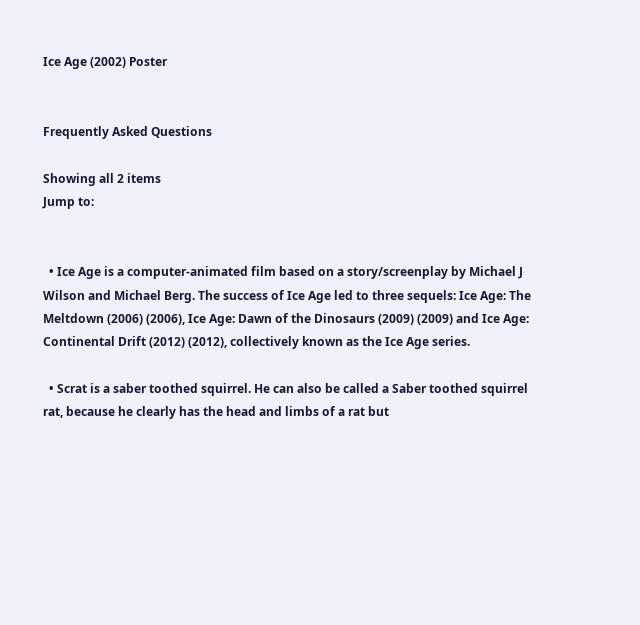Ice Age (2002) Poster


Frequently Asked Questions

Showing all 2 items
Jump to:


  • Ice Age is a computer-animated film based on a story/screenplay by Michael J Wilson and Michael Berg. The success of Ice Age led to three sequels: Ice Age: The Meltdown (2006) (2006), Ice Age: Dawn of the Dinosaurs (2009) (2009) and Ice Age: Continental Drift (2012) (2012), collectively known as the Ice Age series.

  • Scrat is a saber toothed squirrel. He can also be called a Saber toothed squirrel rat, because he clearly has the head and limbs of a rat but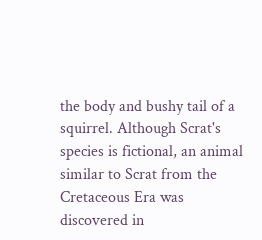the body and bushy tail of a squirrel. Although Scrat's species is fictional, an animal similar to Scrat from the Cretaceous Era was discovered in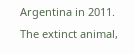Argentina in 2011. The extinct animal,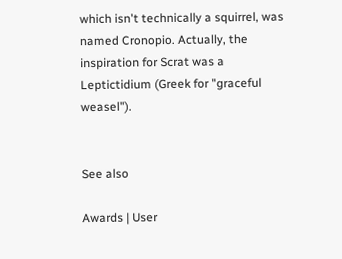which isn't technically a squirrel, was named Cronopio. Actually, the inspiration for Scrat was a Leptictidium (Greek for "graceful weasel").


See also

Awards | User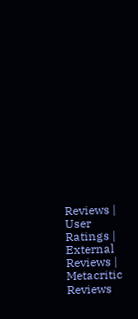Reviews | User Ratings | External Reviews | Metacritic Reviews